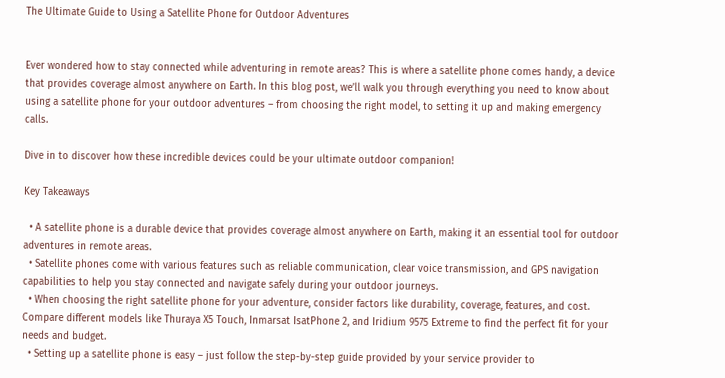The Ultimate Guide to Using a Satellite Phone for Outdoor Adventures


Ever wondered how to stay connected while adventuring in remote areas? This is where a satellite phone comes handy, a device that provides coverage almost anywhere on Earth. In this blog post, we’ll walk you through everything you need to know about using a satellite phone for your outdoor adventures – from choosing the right model, to setting it up and making emergency calls.

Dive in to discover how these incredible devices could be your ultimate outdoor companion!

Key Takeaways

  • A satellite phone is a durable device that provides coverage almost anywhere on Earth, making it an essential tool for outdoor adventures in remote areas.
  • Satellite phones come with various features such as reliable communication, clear voice transmission, and GPS navigation capabilities to help you stay connected and navigate safely during your outdoor journeys.
  • When choosing the right satellite phone for your adventure, consider factors like durability, coverage, features, and cost. Compare different models like Thuraya X5 Touch, Inmarsat IsatPhone 2, and Iridium 9575 Extreme to find the perfect fit for your needs and budget.
  • Setting up a satellite phone is easy – just follow the step-by-step guide provided by your service provider to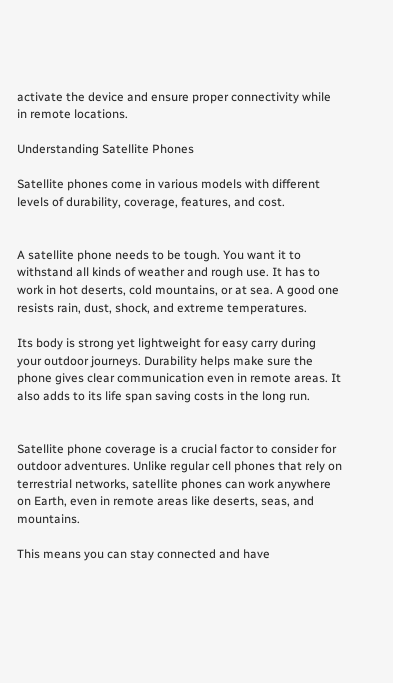activate the device and ensure proper connectivity while in remote locations.

Understanding Satellite Phones

Satellite phones come in various models with different levels of durability, coverage, features, and cost.


A satellite phone needs to be tough. You want it to withstand all kinds of weather and rough use. It has to work in hot deserts, cold mountains, or at sea. A good one resists rain, dust, shock, and extreme temperatures.

Its body is strong yet lightweight for easy carry during your outdoor journeys. Durability helps make sure the phone gives clear communication even in remote areas. It also adds to its life span saving costs in the long run.


Satellite phone coverage is a crucial factor to consider for outdoor adventures. Unlike regular cell phones that rely on terrestrial networks, satellite phones can work anywhere on Earth, even in remote areas like deserts, seas, and mountains.

This means you can stay connected and have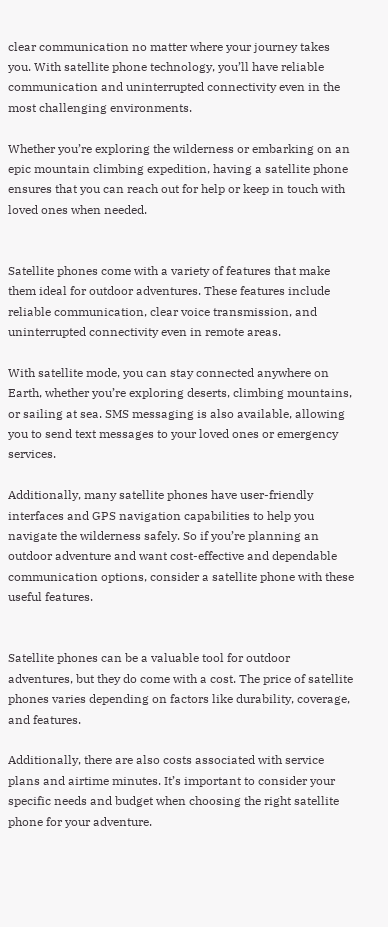clear communication no matter where your journey takes you. With satellite phone technology, you’ll have reliable communication and uninterrupted connectivity even in the most challenging environments.

Whether you’re exploring the wilderness or embarking on an epic mountain climbing expedition, having a satellite phone ensures that you can reach out for help or keep in touch with loved ones when needed.


Satellite phones come with a variety of features that make them ideal for outdoor adventures. These features include reliable communication, clear voice transmission, and uninterrupted connectivity even in remote areas.

With satellite mode, you can stay connected anywhere on Earth, whether you’re exploring deserts, climbing mountains, or sailing at sea. SMS messaging is also available, allowing you to send text messages to your loved ones or emergency services.

Additionally, many satellite phones have user-friendly interfaces and GPS navigation capabilities to help you navigate the wilderness safely. So if you’re planning an outdoor adventure and want cost-effective and dependable communication options, consider a satellite phone with these useful features.


Satellite phones can be a valuable tool for outdoor adventures, but they do come with a cost. The price of satellite phones varies depending on factors like durability, coverage, and features.

Additionally, there are also costs associated with service plans and airtime minutes. It’s important to consider your specific needs and budget when choosing the right satellite phone for your adventure.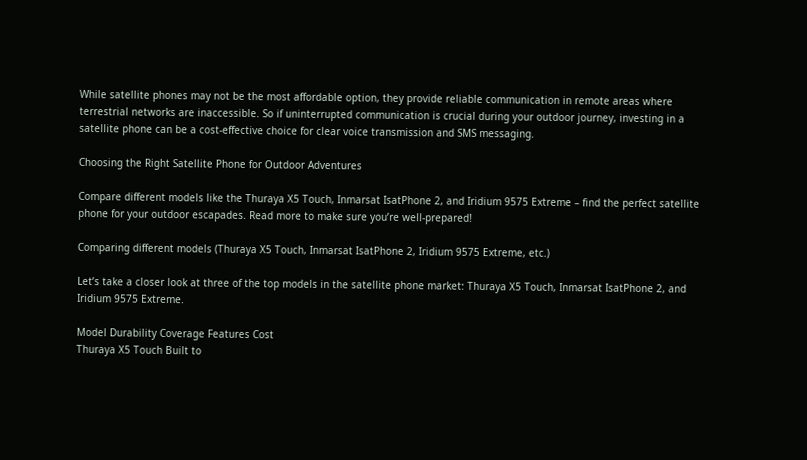While satellite phones may not be the most affordable option, they provide reliable communication in remote areas where terrestrial networks are inaccessible. So if uninterrupted communication is crucial during your outdoor journey, investing in a satellite phone can be a cost-effective choice for clear voice transmission and SMS messaging.

Choosing the Right Satellite Phone for Outdoor Adventures

Compare different models like the Thuraya X5 Touch, Inmarsat IsatPhone 2, and Iridium 9575 Extreme – find the perfect satellite phone for your outdoor escapades. Read more to make sure you’re well-prepared!

Comparing different models (Thuraya X5 Touch, Inmarsat IsatPhone 2, Iridium 9575 Extreme, etc.)

Let’s take a closer look at three of the top models in the satellite phone market: Thuraya X5 Touch, Inmarsat IsatPhone 2, and Iridium 9575 Extreme.

Model Durability Coverage Features Cost
Thuraya X5 Touch Built to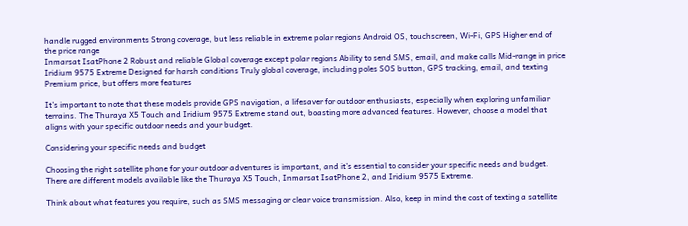handle rugged environments Strong coverage, but less reliable in extreme polar regions Android OS, touchscreen, Wi-Fi, GPS Higher end of the price range
Inmarsat IsatPhone 2 Robust and reliable Global coverage except polar regions Ability to send SMS, email, and make calls Mid-range in price
Iridium 9575 Extreme Designed for harsh conditions Truly global coverage, including poles SOS button, GPS tracking, email, and texting Premium price, but offers more features

It’s important to note that these models provide GPS navigation, a lifesaver for outdoor enthusiasts, especially when exploring unfamiliar terrains. The Thuraya X5 Touch and Iridium 9575 Extreme stand out, boasting more advanced features. However, choose a model that aligns with your specific outdoor needs and your budget.

Considering your specific needs and budget

Choosing the right satellite phone for your outdoor adventures is important, and it’s essential to consider your specific needs and budget. There are different models available like the Thuraya X5 Touch, Inmarsat IsatPhone 2, and Iridium 9575 Extreme.

Think about what features you require, such as SMS messaging or clear voice transmission. Also, keep in mind the cost of texting a satellite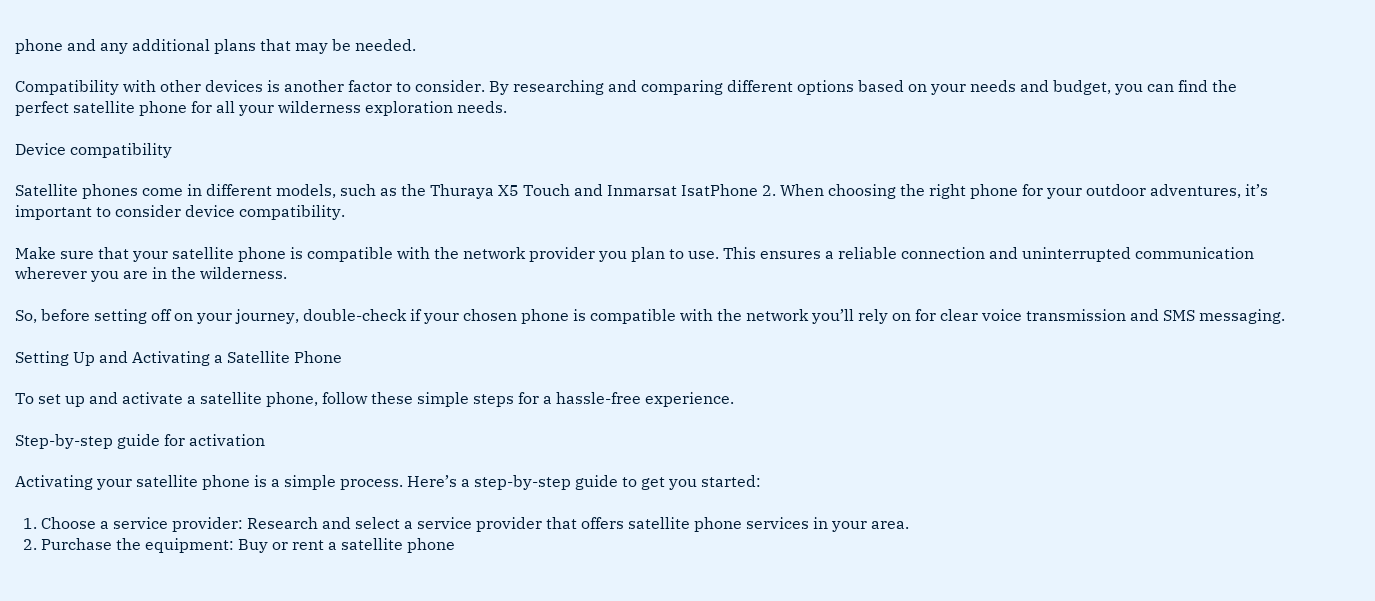phone and any additional plans that may be needed.

Compatibility with other devices is another factor to consider. By researching and comparing different options based on your needs and budget, you can find the perfect satellite phone for all your wilderness exploration needs.

Device compatibility

Satellite phones come in different models, such as the Thuraya X5 Touch and Inmarsat IsatPhone 2. When choosing the right phone for your outdoor adventures, it’s important to consider device compatibility.

Make sure that your satellite phone is compatible with the network provider you plan to use. This ensures a reliable connection and uninterrupted communication wherever you are in the wilderness.

So, before setting off on your journey, double-check if your chosen phone is compatible with the network you’ll rely on for clear voice transmission and SMS messaging.

Setting Up and Activating a Satellite Phone

To set up and activate a satellite phone, follow these simple steps for a hassle-free experience.

Step-by-step guide for activation

Activating your satellite phone is a simple process. Here’s a step-by-step guide to get you started:

  1. Choose a service provider: Research and select a service provider that offers satellite phone services in your area.
  2. Purchase the equipment: Buy or rent a satellite phone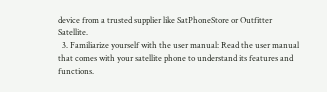device from a trusted supplier like SatPhoneStore or Outfitter Satellite.
  3. Familiarize yourself with the user manual: Read the user manual that comes with your satellite phone to understand its features and functions.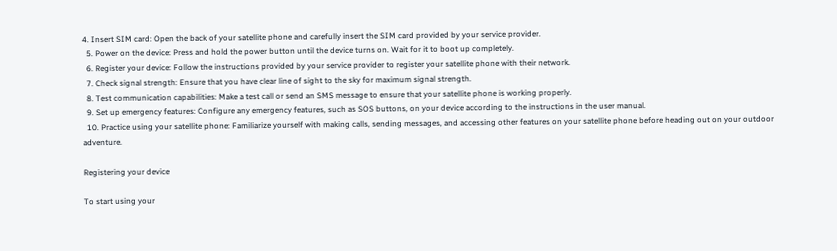4. Insert SIM card: Open the back of your satellite phone and carefully insert the SIM card provided by your service provider.
  5. Power on the device: Press and hold the power button until the device turns on. Wait for it to boot up completely.
  6. Register your device: Follow the instructions provided by your service provider to register your satellite phone with their network.
  7. Check signal strength: Ensure that you have clear line of sight to the sky for maximum signal strength.
  8. Test communication capabilities: Make a test call or send an SMS message to ensure that your satellite phone is working properly.
  9. Set up emergency features: Configure any emergency features, such as SOS buttons, on your device according to the instructions in the user manual.
  10. Practice using your satellite phone: Familiarize yourself with making calls, sending messages, and accessing other features on your satellite phone before heading out on your outdoor adventure.

Registering your device

To start using your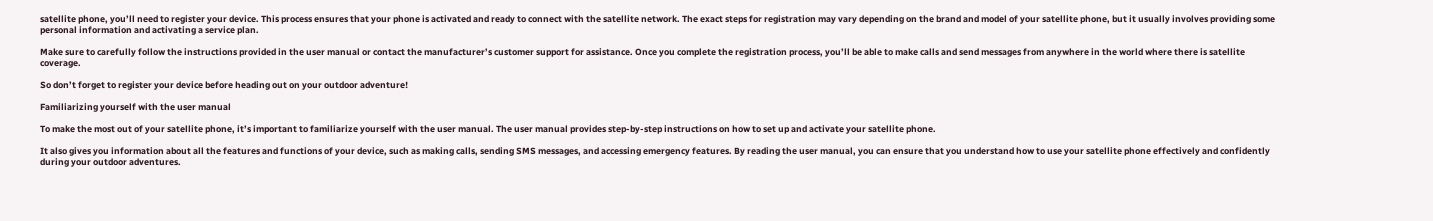satellite phone, you’ll need to register your device. This process ensures that your phone is activated and ready to connect with the satellite network. The exact steps for registration may vary depending on the brand and model of your satellite phone, but it usually involves providing some personal information and activating a service plan.

Make sure to carefully follow the instructions provided in the user manual or contact the manufacturer’s customer support for assistance. Once you complete the registration process, you’ll be able to make calls and send messages from anywhere in the world where there is satellite coverage.

So don’t forget to register your device before heading out on your outdoor adventure!

Familiarizing yourself with the user manual

To make the most out of your satellite phone, it’s important to familiarize yourself with the user manual. The user manual provides step-by-step instructions on how to set up and activate your satellite phone.

It also gives you information about all the features and functions of your device, such as making calls, sending SMS messages, and accessing emergency features. By reading the user manual, you can ensure that you understand how to use your satellite phone effectively and confidently during your outdoor adventures.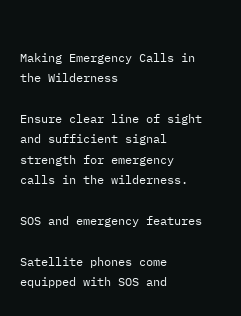Making Emergency Calls in the Wilderness

Ensure clear line of sight and sufficient signal strength for emergency calls in the wilderness.

SOS and emergency features

Satellite phones come equipped with SOS and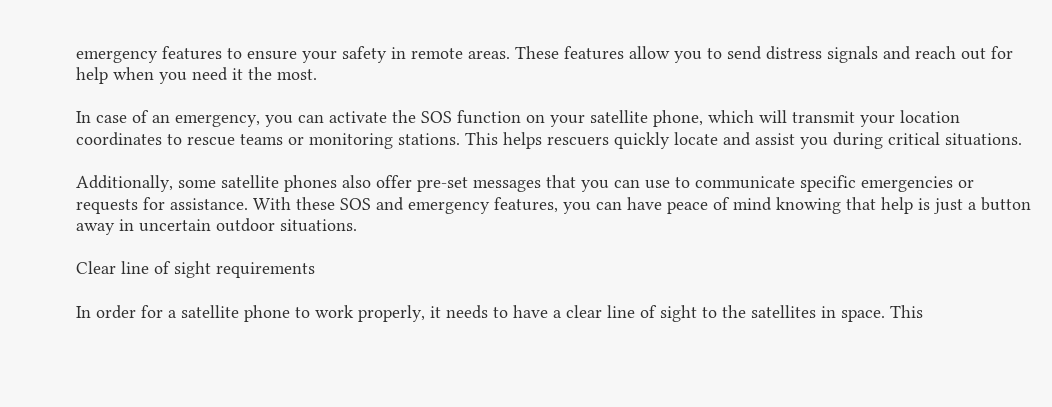emergency features to ensure your safety in remote areas. These features allow you to send distress signals and reach out for help when you need it the most.

In case of an emergency, you can activate the SOS function on your satellite phone, which will transmit your location coordinates to rescue teams or monitoring stations. This helps rescuers quickly locate and assist you during critical situations.

Additionally, some satellite phones also offer pre-set messages that you can use to communicate specific emergencies or requests for assistance. With these SOS and emergency features, you can have peace of mind knowing that help is just a button away in uncertain outdoor situations.

Clear line of sight requirements

In order for a satellite phone to work properly, it needs to have a clear line of sight to the satellites in space. This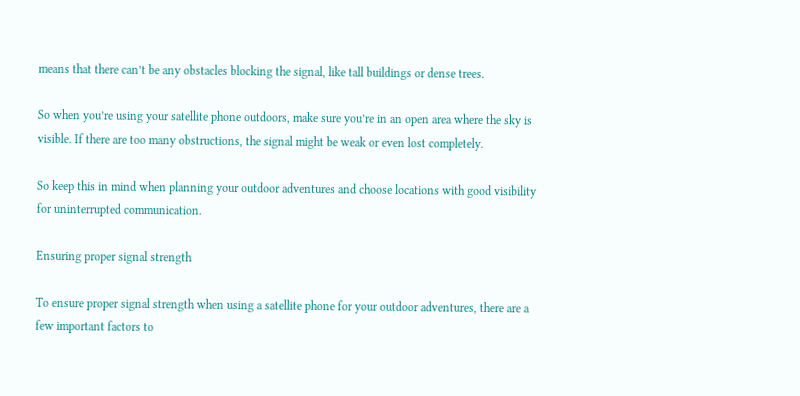means that there can’t be any obstacles blocking the signal, like tall buildings or dense trees.

So when you’re using your satellite phone outdoors, make sure you’re in an open area where the sky is visible. If there are too many obstructions, the signal might be weak or even lost completely.

So keep this in mind when planning your outdoor adventures and choose locations with good visibility for uninterrupted communication.

Ensuring proper signal strength

To ensure proper signal strength when using a satellite phone for your outdoor adventures, there are a few important factors to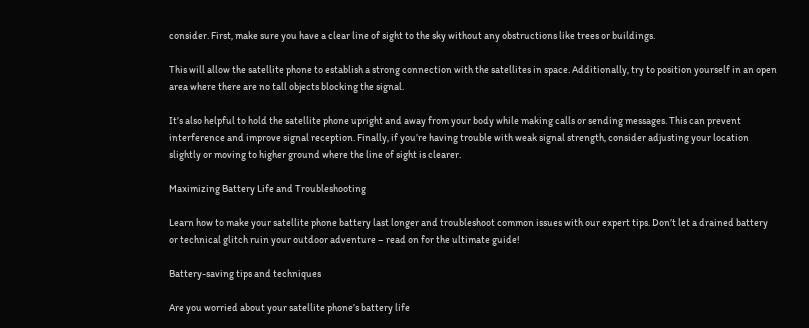consider. First, make sure you have a clear line of sight to the sky without any obstructions like trees or buildings.

This will allow the satellite phone to establish a strong connection with the satellites in space. Additionally, try to position yourself in an open area where there are no tall objects blocking the signal.

It’s also helpful to hold the satellite phone upright and away from your body while making calls or sending messages. This can prevent interference and improve signal reception. Finally, if you’re having trouble with weak signal strength, consider adjusting your location slightly or moving to higher ground where the line of sight is clearer.

Maximizing Battery Life and Troubleshooting

Learn how to make your satellite phone battery last longer and troubleshoot common issues with our expert tips. Don’t let a drained battery or technical glitch ruin your outdoor adventure – read on for the ultimate guide!

Battery-saving tips and techniques

Are you worried about your satellite phone’s battery life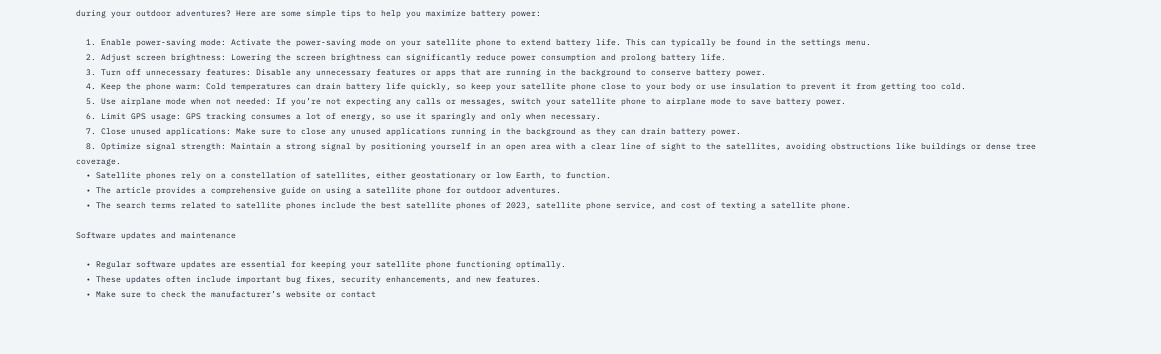during your outdoor adventures? Here are some simple tips to help you maximize battery power:

  1. Enable power-saving mode: Activate the power-saving mode on your satellite phone to extend battery life. This can typically be found in the settings menu.
  2. Adjust screen brightness: Lowering the screen brightness can significantly reduce power consumption and prolong battery life.
  3. Turn off unnecessary features: Disable any unnecessary features or apps that are running in the background to conserve battery power.
  4. Keep the phone warm: Cold temperatures can drain battery life quickly, so keep your satellite phone close to your body or use insulation to prevent it from getting too cold.
  5. Use airplane mode when not needed: If you’re not expecting any calls or messages, switch your satellite phone to airplane mode to save battery power.
  6. Limit GPS usage: GPS tracking consumes a lot of energy, so use it sparingly and only when necessary.
  7. Close unused applications: Make sure to close any unused applications running in the background as they can drain battery power.
  8. Optimize signal strength: Maintain a strong signal by positioning yourself in an open area with a clear line of sight to the satellites, avoiding obstructions like buildings or dense tree coverage.
  • Satellite phones rely on a constellation of satellites, either geostationary or low Earth, to function.
  • The article provides a comprehensive guide on using a satellite phone for outdoor adventures.
  • The search terms related to satellite phones include the best satellite phones of 2023, satellite phone service, and cost of texting a satellite phone.

Software updates and maintenance

  • Regular software updates are essential for keeping your satellite phone functioning optimally.
  • These updates often include important bug fixes, security enhancements, and new features.
  • Make sure to check the manufacturer’s website or contact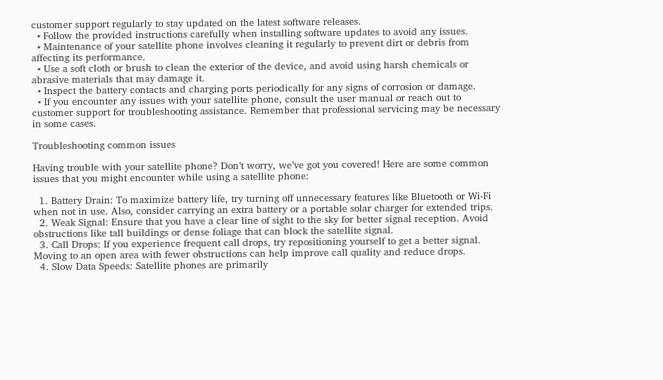customer support regularly to stay updated on the latest software releases.
  • Follow the provided instructions carefully when installing software updates to avoid any issues.
  • Maintenance of your satellite phone involves cleaning it regularly to prevent dirt or debris from affecting its performance.
  • Use a soft cloth or brush to clean the exterior of the device, and avoid using harsh chemicals or abrasive materials that may damage it.
  • Inspect the battery contacts and charging ports periodically for any signs of corrosion or damage.
  • If you encounter any issues with your satellite phone, consult the user manual or reach out to customer support for troubleshooting assistance. Remember that professional servicing may be necessary in some cases.

Troubleshooting common issues

Having trouble with your satellite phone? Don’t worry, we’ve got you covered! Here are some common issues that you might encounter while using a satellite phone:

  1. Battery Drain: To maximize battery life, try turning off unnecessary features like Bluetooth or Wi-Fi when not in use. Also, consider carrying an extra battery or a portable solar charger for extended trips.
  2. Weak Signal: Ensure that you have a clear line of sight to the sky for better signal reception. Avoid obstructions like tall buildings or dense foliage that can block the satellite signal.
  3. Call Drops: If you experience frequent call drops, try repositioning yourself to get a better signal. Moving to an open area with fewer obstructions can help improve call quality and reduce drops.
  4. Slow Data Speeds: Satellite phones are primarily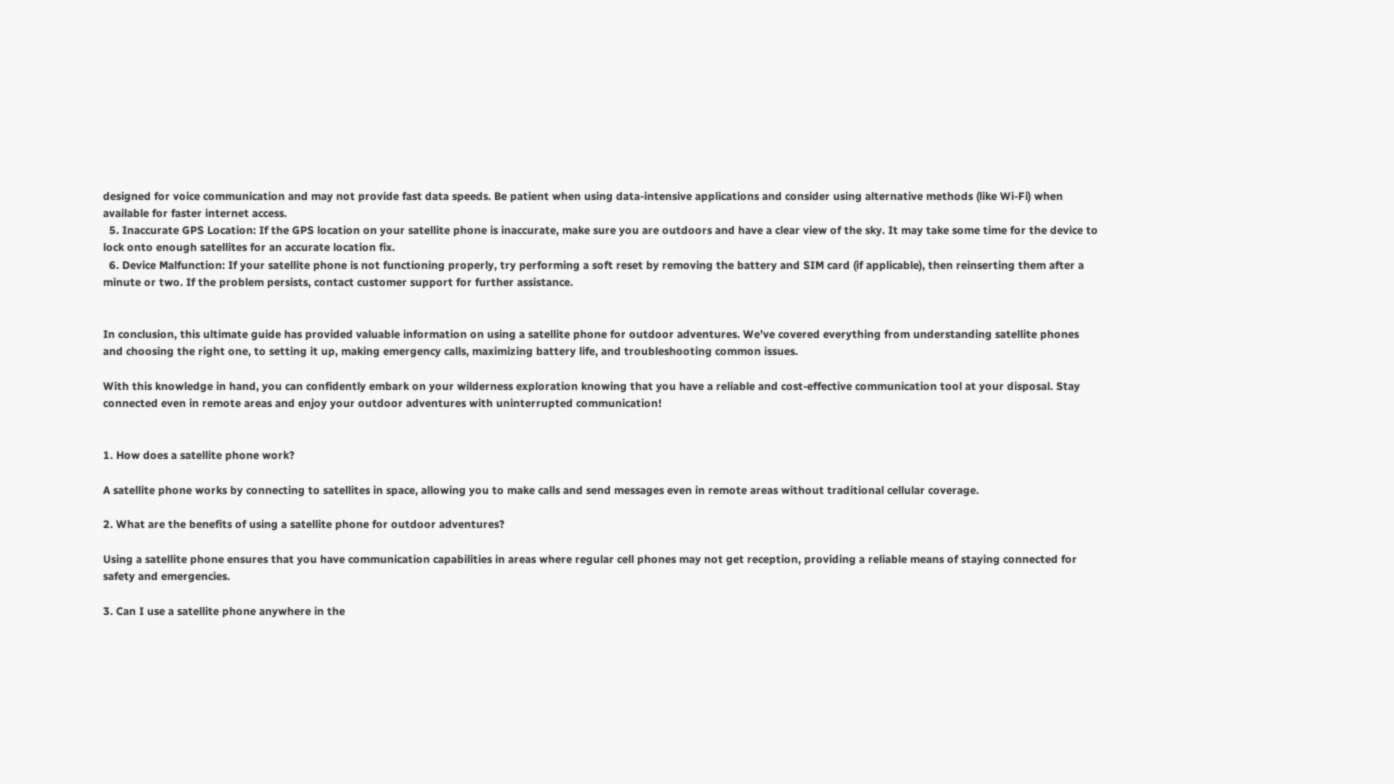designed for voice communication and may not provide fast data speeds. Be patient when using data-intensive applications and consider using alternative methods (like Wi-Fi) when available for faster internet access.
  5. Inaccurate GPS Location: If the GPS location on your satellite phone is inaccurate, make sure you are outdoors and have a clear view of the sky. It may take some time for the device to lock onto enough satellites for an accurate location fix.
  6. Device Malfunction: If your satellite phone is not functioning properly, try performing a soft reset by removing the battery and SIM card (if applicable), then reinserting them after a minute or two. If the problem persists, contact customer support for further assistance.


In conclusion, this ultimate guide has provided valuable information on using a satellite phone for outdoor adventures. We’ve covered everything from understanding satellite phones and choosing the right one, to setting it up, making emergency calls, maximizing battery life, and troubleshooting common issues.

With this knowledge in hand, you can confidently embark on your wilderness exploration knowing that you have a reliable and cost-effective communication tool at your disposal. Stay connected even in remote areas and enjoy your outdoor adventures with uninterrupted communication!


1. How does a satellite phone work?

A satellite phone works by connecting to satellites in space, allowing you to make calls and send messages even in remote areas without traditional cellular coverage.

2. What are the benefits of using a satellite phone for outdoor adventures?

Using a satellite phone ensures that you have communication capabilities in areas where regular cell phones may not get reception, providing a reliable means of staying connected for safety and emergencies.

3. Can I use a satellite phone anywhere in the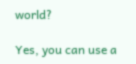world?

Yes, you can use a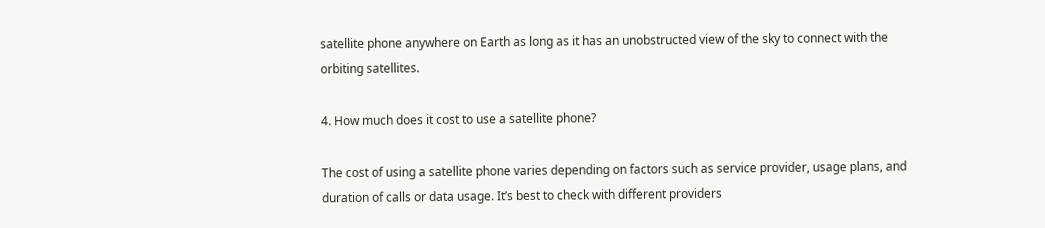satellite phone anywhere on Earth as long as it has an unobstructed view of the sky to connect with the orbiting satellites.

4. How much does it cost to use a satellite phone?

The cost of using a satellite phone varies depending on factors such as service provider, usage plans, and duration of calls or data usage. It’s best to check with different providers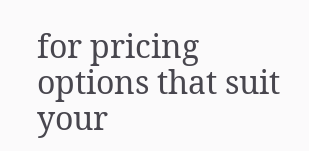for pricing options that suit your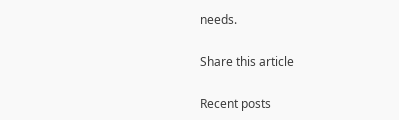needs.

Share this article

Recent posts